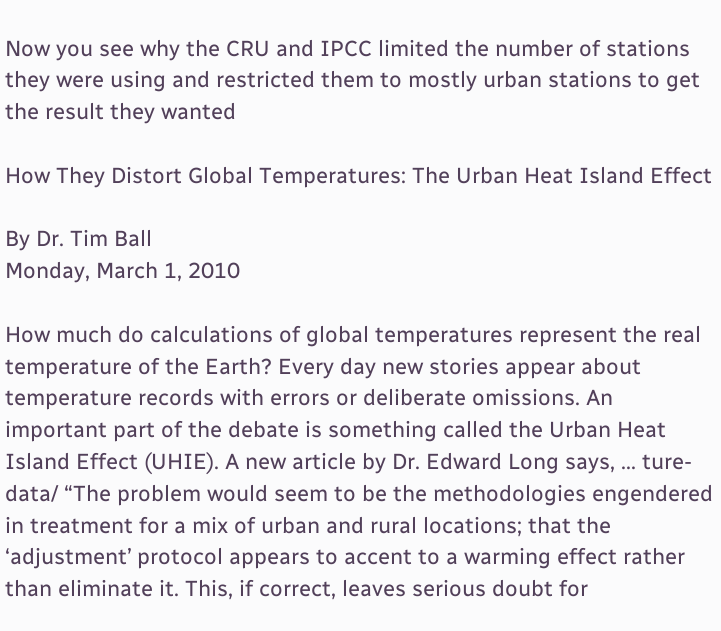Now you see why the CRU and IPCC limited the number of stations they were using and restricted them to mostly urban stations to get the result they wanted

How They Distort Global Temperatures: The Urban Heat Island Effect

By Dr. Tim Ball
Monday, March 1, 2010

How much do calculations of global temperatures represent the real temperature of the Earth? Every day new stories appear about temperature records with errors or deliberate omissions. An important part of the debate is something called the Urban Heat Island Effect (UHIE). A new article by Dr. Edward Long says, ... ture-data/ “The problem would seem to be the methodologies engendered in treatment for a mix of urban and rural locations; that the ‘adjustment’ protocol appears to accent to a warming effect rather than eliminate it. This, if correct, leaves serious doubt for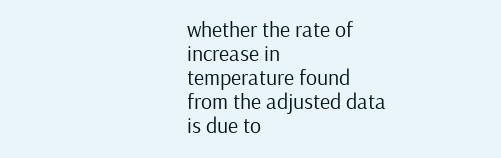whether the rate of increase in temperature found from the adjusted data is due to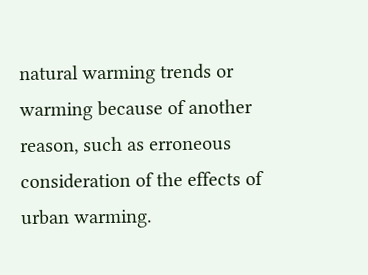natural warming trends or warming because of another reason, such as erroneous consideration of the effects of urban warming.